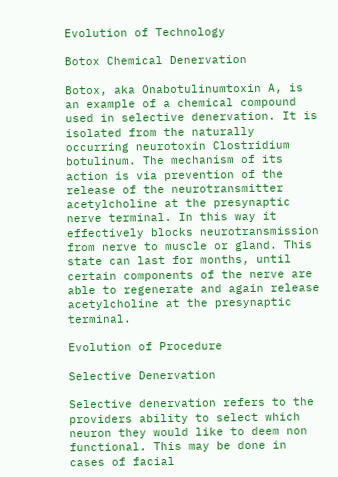Evolution of Technology

Botox Chemical Denervation

Botox, aka Onabotulinumtoxin A, is an example of a chemical compound used in selective denervation. It is isolated from the naturally occurring neurotoxin Clostridium botulinum. The mechanism of its action is via prevention of the release of the neurotransmitter acetylcholine at the presynaptic nerve terminal. In this way it effectively blocks neurotransmission from nerve to muscle or gland. This state can last for months, until certain components of the nerve are able to regenerate and again release acetylcholine at the presynaptic terminal.

Evolution of Procedure

Selective Denervation

Selective denervation refers to the providers ability to select which neuron they would like to deem non functional. This may be done in cases of facial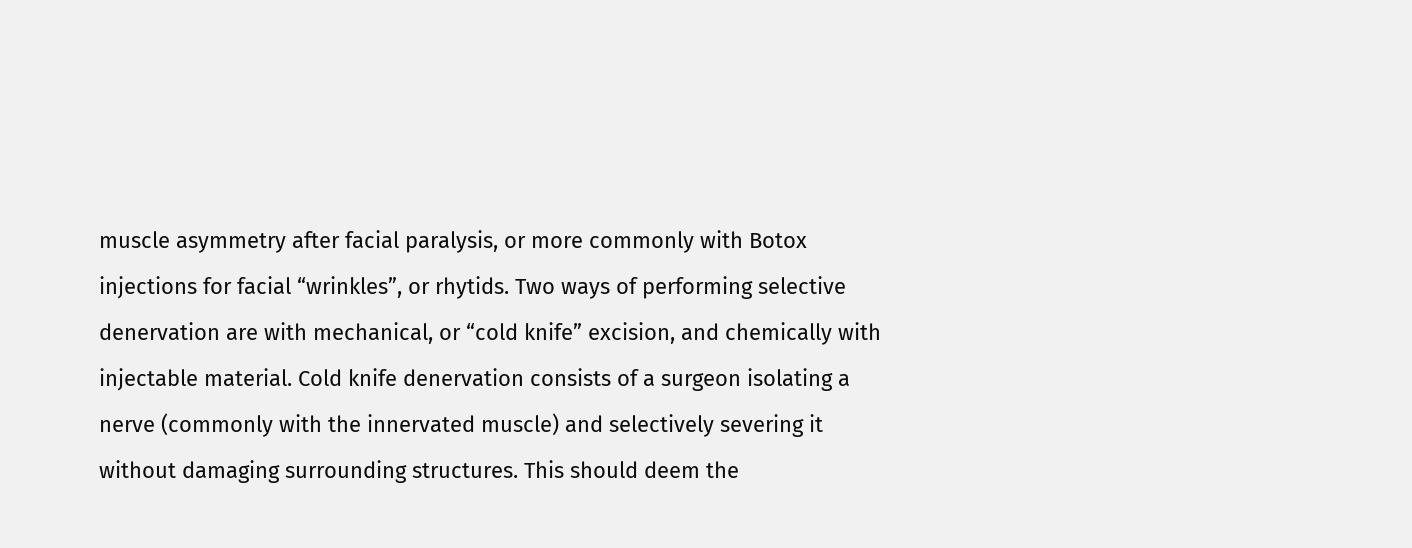muscle asymmetry after facial paralysis, or more commonly with Botox injections for facial “wrinkles”, or rhytids. Two ways of performing selective denervation are with mechanical, or “cold knife” excision, and chemically with injectable material. Cold knife denervation consists of a surgeon isolating a nerve (commonly with the innervated muscle) and selectively severing it without damaging surrounding structures. This should deem the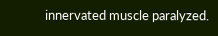innervated muscle paralyzed.